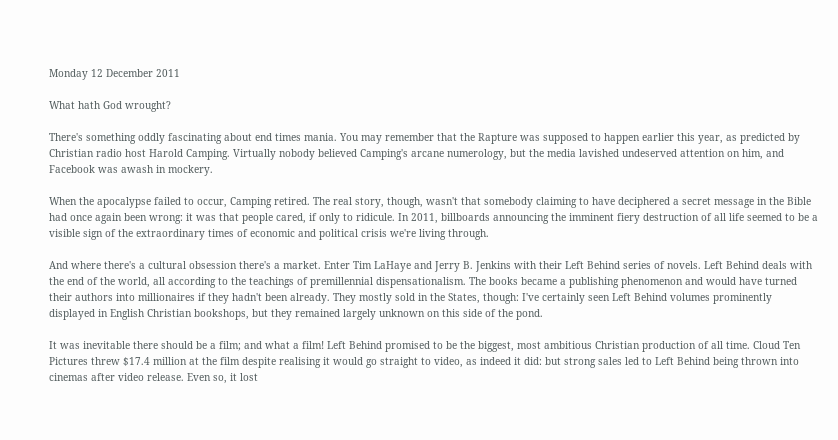Monday 12 December 2011

What hath God wrought?

There's something oddly fascinating about end times mania. You may remember that the Rapture was supposed to happen earlier this year, as predicted by Christian radio host Harold Camping. Virtually nobody believed Camping's arcane numerology, but the media lavished undeserved attention on him, and Facebook was awash in mockery.

When the apocalypse failed to occur, Camping retired. The real story, though, wasn't that somebody claiming to have deciphered a secret message in the Bible had once again been wrong: it was that people cared, if only to ridicule. In 2011, billboards announcing the imminent fiery destruction of all life seemed to be a visible sign of the extraordinary times of economic and political crisis we're living through.

And where there's a cultural obsession there's a market. Enter Tim LaHaye and Jerry B. Jenkins with their Left Behind series of novels. Left Behind deals with the end of the world, all according to the teachings of premillennial dispensationalism. The books became a publishing phenomenon and would have turned their authors into millionaires if they hadn't been already. They mostly sold in the States, though: I've certainly seen Left Behind volumes prominently displayed in English Christian bookshops, but they remained largely unknown on this side of the pond.

It was inevitable there should be a film; and what a film! Left Behind promised to be the biggest, most ambitious Christian production of all time. Cloud Ten Pictures threw $17.4 million at the film despite realising it would go straight to video, as indeed it did: but strong sales led to Left Behind being thrown into cinemas after video release. Even so, it lost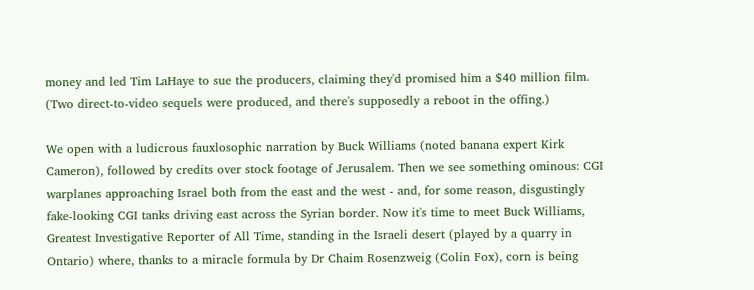money and led Tim LaHaye to sue the producers, claiming they'd promised him a $40 million film. (Two direct-to-video sequels were produced, and there's supposedly a reboot in the offing.)

We open with a ludicrous fauxlosophic narration by Buck Williams (noted banana expert Kirk Cameron), followed by credits over stock footage of Jerusalem. Then we see something ominous: CGI warplanes approaching Israel both from the east and the west - and, for some reason, disgustingly fake-looking CGI tanks driving east across the Syrian border. Now it's time to meet Buck Williams, Greatest Investigative Reporter of All Time, standing in the Israeli desert (played by a quarry in Ontario) where, thanks to a miracle formula by Dr Chaim Rosenzweig (Colin Fox), corn is being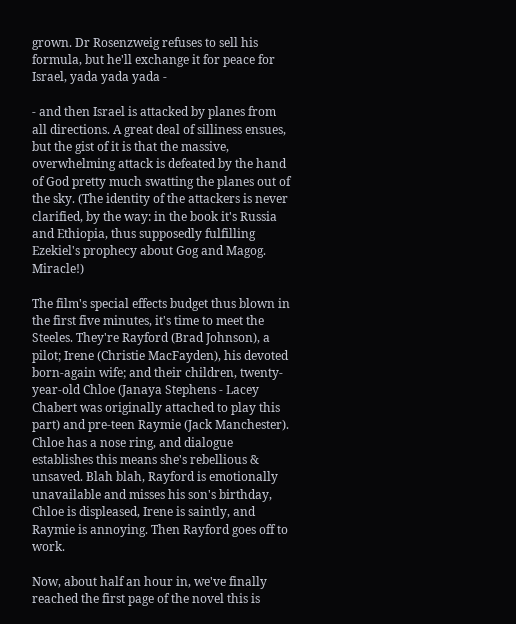grown. Dr Rosenzweig refuses to sell his formula, but he'll exchange it for peace for Israel, yada yada yada -

- and then Israel is attacked by planes from all directions. A great deal of silliness ensues, but the gist of it is that the massive, overwhelming attack is defeated by the hand of God pretty much swatting the planes out of the sky. (The identity of the attackers is never clarified, by the way: in the book it's Russia and Ethiopia, thus supposedly fulfilling Ezekiel's prophecy about Gog and Magog. Miracle!)

The film's special effects budget thus blown in the first five minutes, it's time to meet the Steeles. They're Rayford (Brad Johnson), a pilot; Irene (Christie MacFayden), his devoted born-again wife; and their children, twenty-year-old Chloe (Janaya Stephens - Lacey Chabert was originally attached to play this part) and pre-teen Raymie (Jack Manchester). Chloe has a nose ring, and dialogue establishes this means she's rebellious & unsaved. Blah blah, Rayford is emotionally unavailable and misses his son's birthday, Chloe is displeased, Irene is saintly, and Raymie is annoying. Then Rayford goes off to work.

Now, about half an hour in, we've finally reached the first page of the novel this is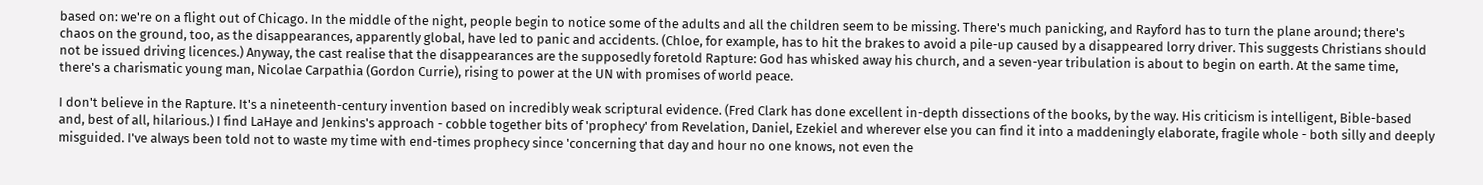based on: we're on a flight out of Chicago. In the middle of the night, people begin to notice some of the adults and all the children seem to be missing. There's much panicking, and Rayford has to turn the plane around; there's chaos on the ground, too, as the disappearances, apparently global, have led to panic and accidents. (Chloe, for example, has to hit the brakes to avoid a pile-up caused by a disappeared lorry driver. This suggests Christians should not be issued driving licences.) Anyway, the cast realise that the disappearances are the supposedly foretold Rapture: God has whisked away his church, and a seven-year tribulation is about to begin on earth. At the same time, there's a charismatic young man, Nicolae Carpathia (Gordon Currie), rising to power at the UN with promises of world peace.

I don't believe in the Rapture. It's a nineteenth-century invention based on incredibly weak scriptural evidence. (Fred Clark has done excellent in-depth dissections of the books, by the way. His criticism is intelligent, Bible-based and, best of all, hilarious.) I find LaHaye and Jenkins's approach - cobble together bits of 'prophecy' from Revelation, Daniel, Ezekiel and wherever else you can find it into a maddeningly elaborate, fragile whole - both silly and deeply misguided. I've always been told not to waste my time with end-times prophecy since 'concerning that day and hour no one knows, not even the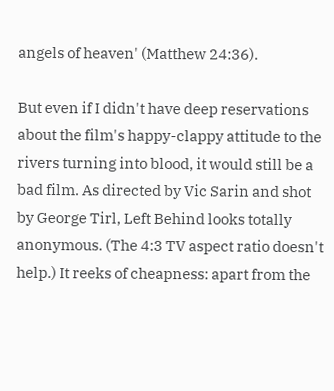angels of heaven' (Matthew 24:36).

But even if I didn't have deep reservations about the film's happy-clappy attitude to the rivers turning into blood, it would still be a bad film. As directed by Vic Sarin and shot by George Tirl, Left Behind looks totally anonymous. (The 4:3 TV aspect ratio doesn't help.) It reeks of cheapness: apart from the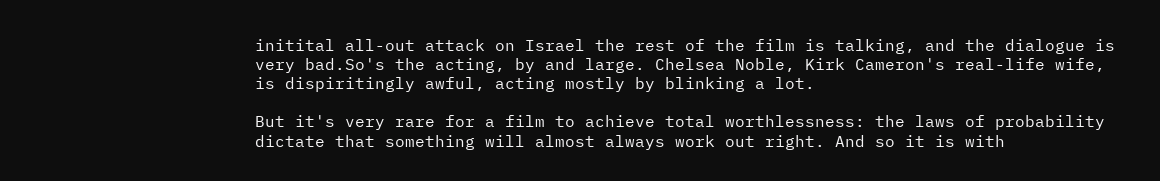initital all-out attack on Israel the rest of the film is talking, and the dialogue is very bad.So's the acting, by and large. Chelsea Noble, Kirk Cameron's real-life wife, is dispiritingly awful, acting mostly by blinking a lot.

But it's very rare for a film to achieve total worthlessness: the laws of probability dictate that something will almost always work out right. And so it is with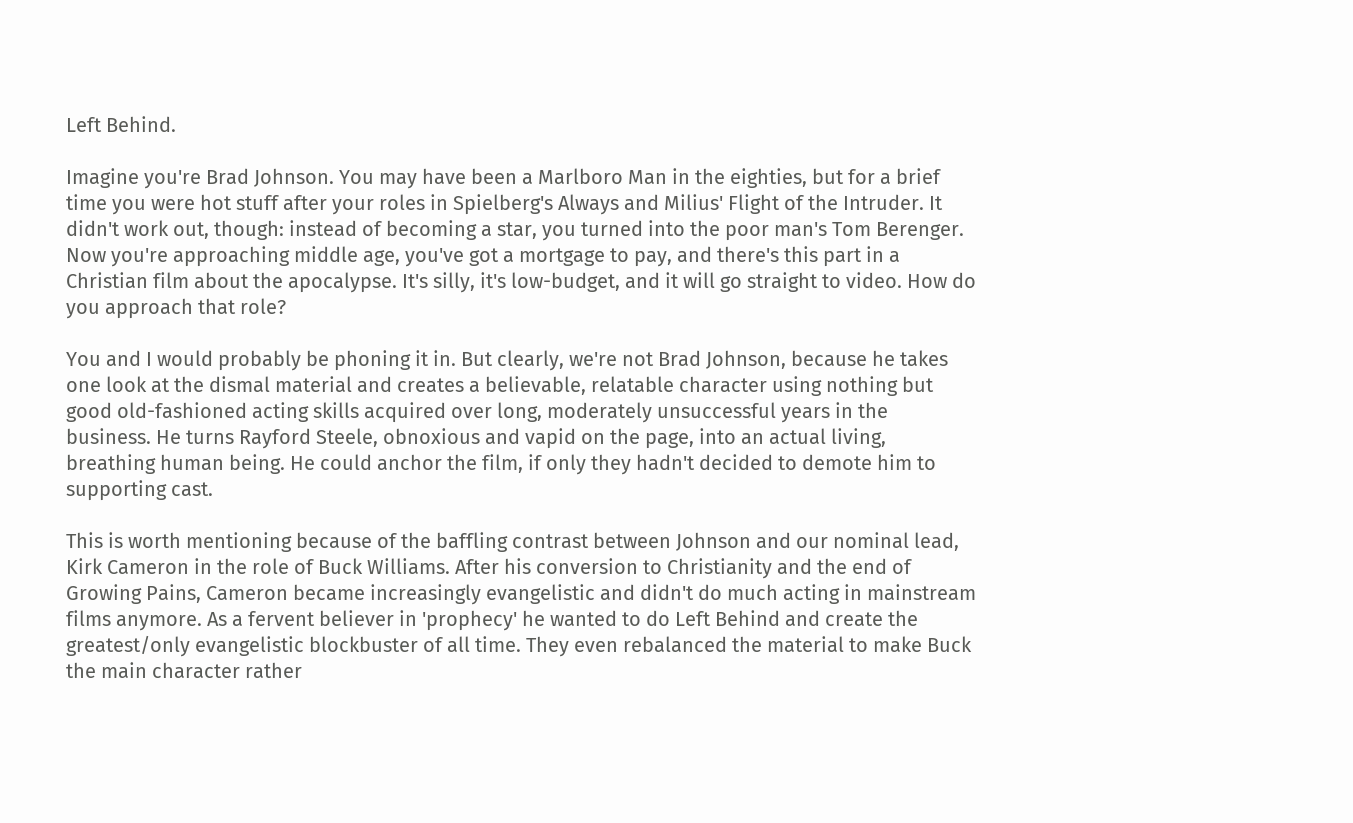Left Behind.

Imagine you're Brad Johnson. You may have been a Marlboro Man in the eighties, but for a brief time you were hot stuff after your roles in Spielberg's Always and Milius' Flight of the Intruder. It didn't work out, though: instead of becoming a star, you turned into the poor man's Tom Berenger. Now you're approaching middle age, you've got a mortgage to pay, and there's this part in a Christian film about the apocalypse. It's silly, it's low-budget, and it will go straight to video. How do you approach that role?

You and I would probably be phoning it in. But clearly, we're not Brad Johnson, because he takes one look at the dismal material and creates a believable, relatable character using nothing but good old-fashioned acting skills acquired over long, moderately unsuccessful years in the business. He turns Rayford Steele, obnoxious and vapid on the page, into an actual living, breathing human being. He could anchor the film, if only they hadn't decided to demote him to supporting cast.

This is worth mentioning because of the baffling contrast between Johnson and our nominal lead, Kirk Cameron in the role of Buck Williams. After his conversion to Christianity and the end of Growing Pains, Cameron became increasingly evangelistic and didn't do much acting in mainstream films anymore. As a fervent believer in 'prophecy' he wanted to do Left Behind and create the greatest/only evangelistic blockbuster of all time. They even rebalanced the material to make Buck the main character rather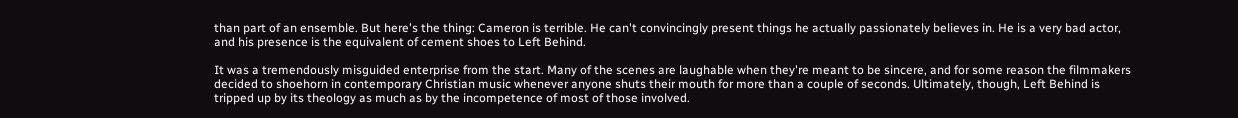than part of an ensemble. But here's the thing: Cameron is terrible. He can't convincingly present things he actually passionately believes in. He is a very bad actor, and his presence is the equivalent of cement shoes to Left Behind.

It was a tremendously misguided enterprise from the start. Many of the scenes are laughable when they're meant to be sincere, and for some reason the filmmakers decided to shoehorn in contemporary Christian music whenever anyone shuts their mouth for more than a couple of seconds. Ultimately, though, Left Behind is tripped up by its theology as much as by the incompetence of most of those involved.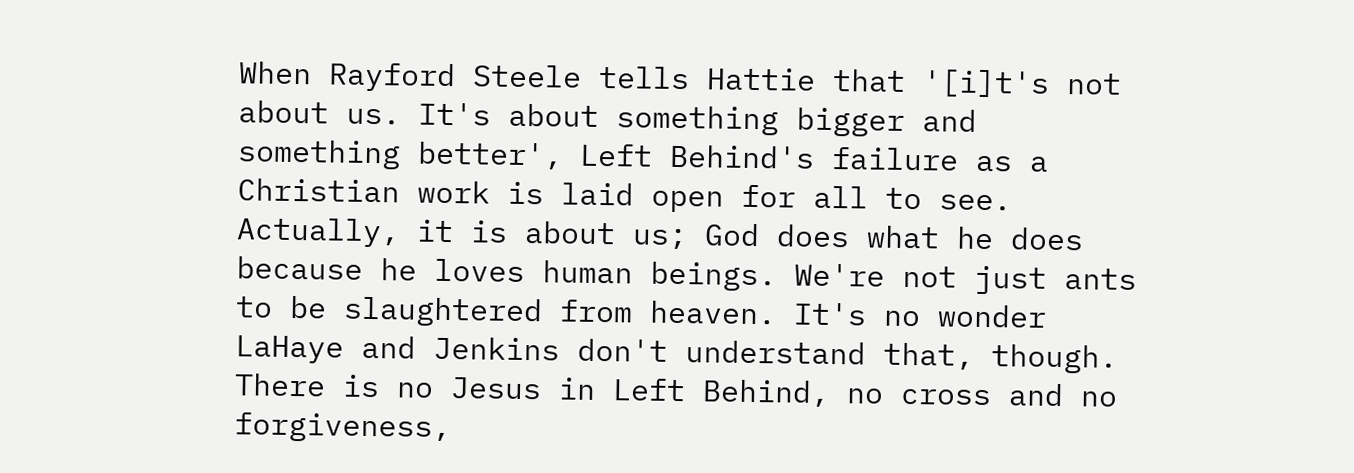When Rayford Steele tells Hattie that '[i]t's not about us. It's about something bigger and something better', Left Behind's failure as a Christian work is laid open for all to see. Actually, it is about us; God does what he does because he loves human beings. We're not just ants to be slaughtered from heaven. It's no wonder LaHaye and Jenkins don't understand that, though. There is no Jesus in Left Behind, no cross and no forgiveness,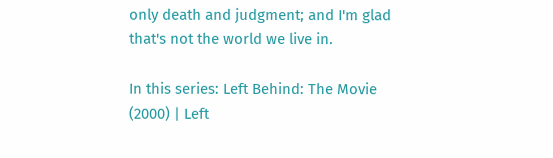only death and judgment; and I'm glad that's not the world we live in.

In this series: Left Behind: The Movie (2000) | Left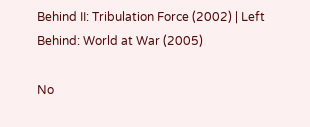Behind II: Tribulation Force (2002) | Left Behind: World at War (2005)

No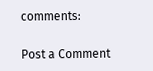comments:

Post a Comment